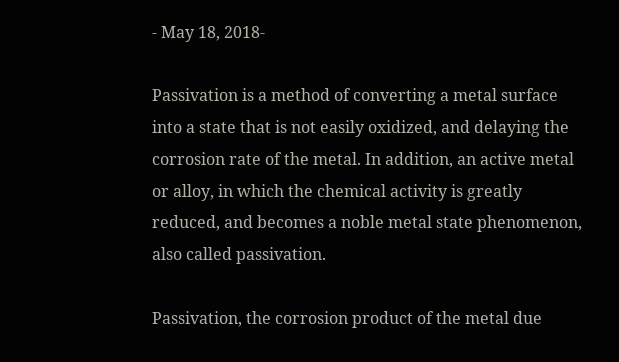- May 18, 2018-

Passivation is a method of converting a metal surface into a state that is not easily oxidized, and delaying the corrosion rate of the metal. In addition, an active metal or alloy, in which the chemical activity is greatly reduced, and becomes a noble metal state phenomenon, also called passivation.

Passivation, the corrosion product of the metal due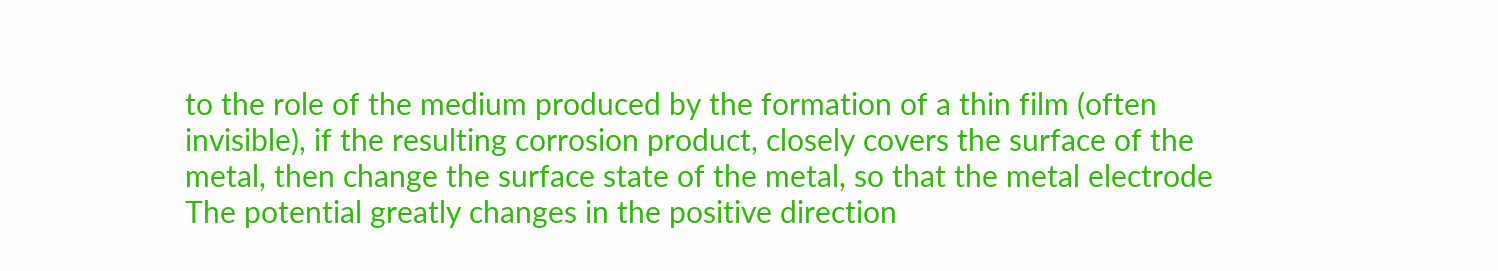to the role of the medium produced by the formation of a thin film (often invisible), if the resulting corrosion product, closely covers the surface of the metal, then change the surface state of the metal, so that the metal electrode The potential greatly changes in the positive direction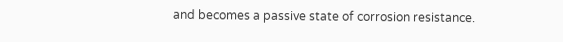and becomes a passive state of corrosion resistance.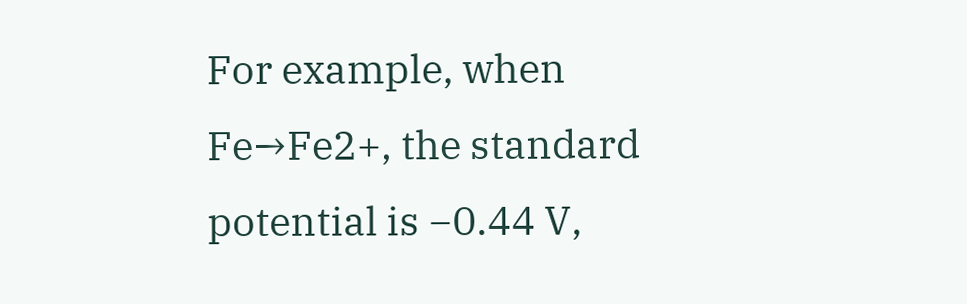For example, when Fe→Fe2+, the standard potential is −0.44 V,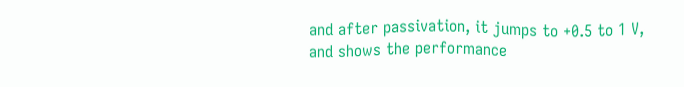and after passivation, it jumps to +0.5 to 1 V, and shows the performance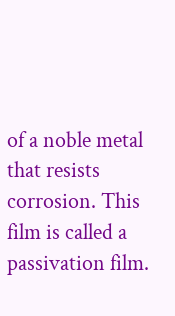of a noble metal that resists corrosion. This film is called a passivation film.